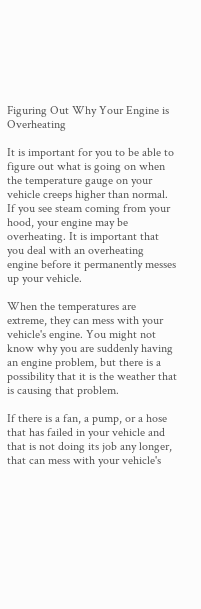Figuring Out Why Your Engine is Overheating

It is important for you to be able to figure out what is going on when the temperature gauge on your vehicle creeps higher than normal. If you see steam coming from your hood, your engine may be overheating. It is important that you deal with an overheating engine before it permanently messes up your vehicle.

When the temperatures are extreme, they can mess with your vehicle's engine. You might not know why you are suddenly having an engine problem, but there is a possibility that it is the weather that is causing that problem.

If there is a fan, a pump, or a hose that has failed in your vehicle and that is not doing its job any longer, that can mess with your vehicle's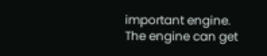important engine. The engine can get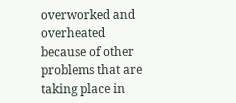overworked and overheated because of other problems that are taking place in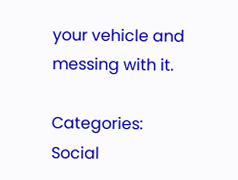your vehicle and messing with it.

Categories: Social